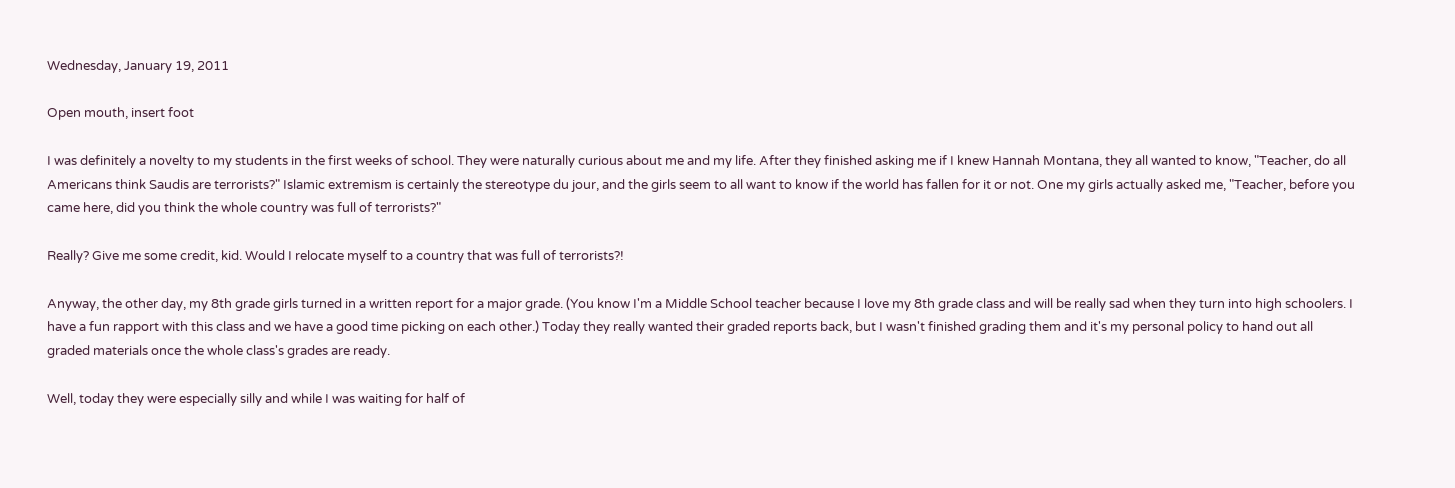Wednesday, January 19, 2011

Open mouth, insert foot

I was definitely a novelty to my students in the first weeks of school. They were naturally curious about me and my life. After they finished asking me if I knew Hannah Montana, they all wanted to know, "Teacher, do all Americans think Saudis are terrorists?" Islamic extremism is certainly the stereotype du jour, and the girls seem to all want to know if the world has fallen for it or not. One my girls actually asked me, "Teacher, before you came here, did you think the whole country was full of terrorists?"

Really? Give me some credit, kid. Would I relocate myself to a country that was full of terrorists?!

Anyway, the other day, my 8th grade girls turned in a written report for a major grade. (You know I'm a Middle School teacher because I love my 8th grade class and will be really sad when they turn into high schoolers. I have a fun rapport with this class and we have a good time picking on each other.) Today they really wanted their graded reports back, but I wasn't finished grading them and it's my personal policy to hand out all graded materials once the whole class's grades are ready.

Well, today they were especially silly and while I was waiting for half of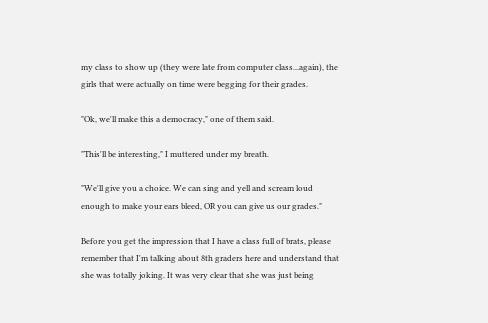my class to show up (they were late from computer class...again), the girls that were actually on time were begging for their grades.

"Ok, we'll make this a democracy," one of them said.

"This'll be interesting," I muttered under my breath.

"We'll give you a choice. We can sing and yell and scream loud enough to make your ears bleed, OR you can give us our grades."

Before you get the impression that I have a class full of brats, please remember that I'm talking about 8th graders here and understand that she was totally joking. It was very clear that she was just being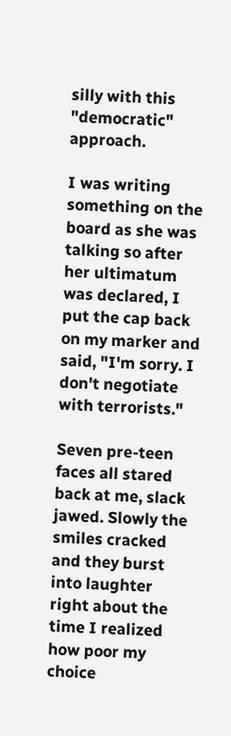silly with this "democratic" approach.

I was writing something on the board as she was talking so after her ultimatum was declared, I put the cap back on my marker and said, "I'm sorry. I don't negotiate with terrorists."

Seven pre-teen faces all stared back at me, slack jawed. Slowly the smiles cracked and they burst into laughter right about the time I realized how poor my choice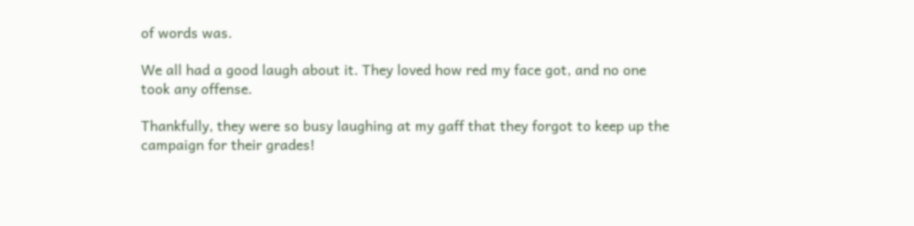of words was.

We all had a good laugh about it. They loved how red my face got, and no one took any offense.

Thankfully, they were so busy laughing at my gaff that they forgot to keep up the campaign for their grades!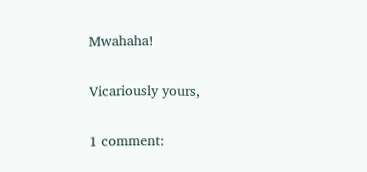Mwahaha!

Vicariously yours,

1 comment: